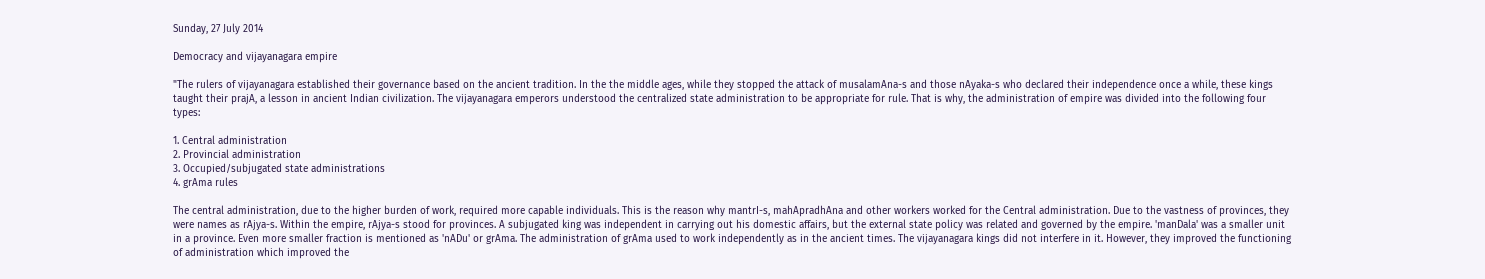Sunday, 27 July 2014

Democracy and vijayanagara empire

"The rulers of vijayanagara established their governance based on the ancient tradition. In the the middle ages, while they stopped the attack of musalamAna-s and those nAyaka-s who declared their independence once a while, these kings taught their prajA, a lesson in ancient Indian civilization. The vijayanagara emperors understood the centralized state administration to be appropriate for rule. That is why, the administration of empire was divided into the following four types:

1. Central administration
2. Provincial administration
3. Occupied/subjugated state administrations
4. grAma rules

The central administration, due to the higher burden of work, required more capable individuals. This is the reason why mantrI-s, mahApradhAna and other workers worked for the Central administration. Due to the vastness of provinces, they were names as rAjya-s. Within the empire, rAjya-s stood for provinces. A subjugated king was independent in carrying out his domestic affairs, but the external state policy was related and governed by the empire. 'manDala' was a smaller unit in a province. Even more smaller fraction is mentioned as 'nADu' or grAma. The administration of grAma used to work independently as in the ancient times. The vijayanagara kings did not interfere in it. However, they improved the functioning of administration which improved the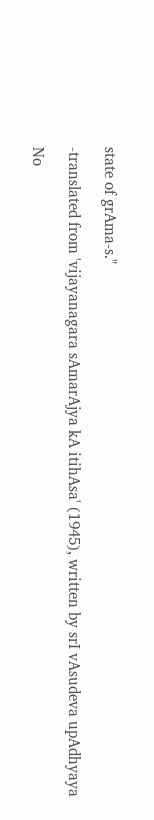state of grAma-s."

-translated from 'vijayanagara sAmarAjya kA itihAsa' (1945), written by srI vAsudeva upAdhyaya

No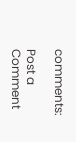comments:

Post a Comment